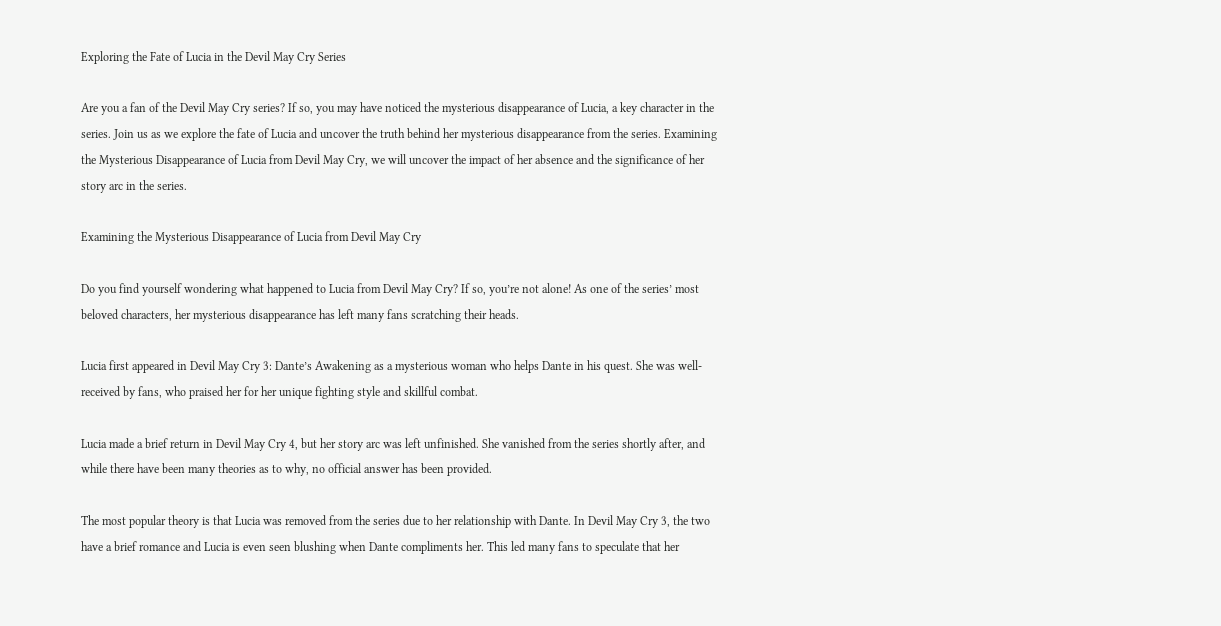Exploring the Fate of Lucia in the Devil May Cry Series

Are you a fan of the Devil May Cry series? If so, you may have noticed the mysterious disappearance of Lucia, a key character in the series. Join us as we explore the fate of Lucia and uncover the truth behind her mysterious disappearance from the series. Examining the Mysterious Disappearance of Lucia from Devil May Cry, we will uncover the impact of her absence and the significance of her story arc in the series.

Examining the Mysterious Disappearance of Lucia from Devil May Cry

Do you find yourself wondering what happened to Lucia from Devil May Cry? If so, you’re not alone! As one of the series’ most beloved characters, her mysterious disappearance has left many fans scratching their heads.

Lucia first appeared in Devil May Cry 3: Dante’s Awakening as a mysterious woman who helps Dante in his quest. She was well-received by fans, who praised her for her unique fighting style and skillful combat.

Lucia made a brief return in Devil May Cry 4, but her story arc was left unfinished. She vanished from the series shortly after, and while there have been many theories as to why, no official answer has been provided.

The most popular theory is that Lucia was removed from the series due to her relationship with Dante. In Devil May Cry 3, the two have a brief romance and Lucia is even seen blushing when Dante compliments her. This led many fans to speculate that her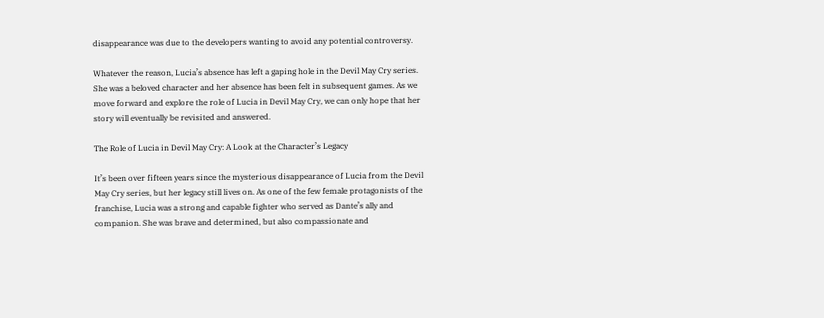disappearance was due to the developers wanting to avoid any potential controversy.

Whatever the reason, Lucia’s absence has left a gaping hole in the Devil May Cry series. She was a beloved character and her absence has been felt in subsequent games. As we move forward and explore the role of Lucia in Devil May Cry, we can only hope that her story will eventually be revisited and answered.

The Role of Lucia in Devil May Cry: A Look at the Character’s Legacy

It’s been over fifteen years since the mysterious disappearance of Lucia from the Devil May Cry series, but her legacy still lives on. As one of the few female protagonists of the franchise, Lucia was a strong and capable fighter who served as Dante’s ally and companion. She was brave and determined, but also compassionate and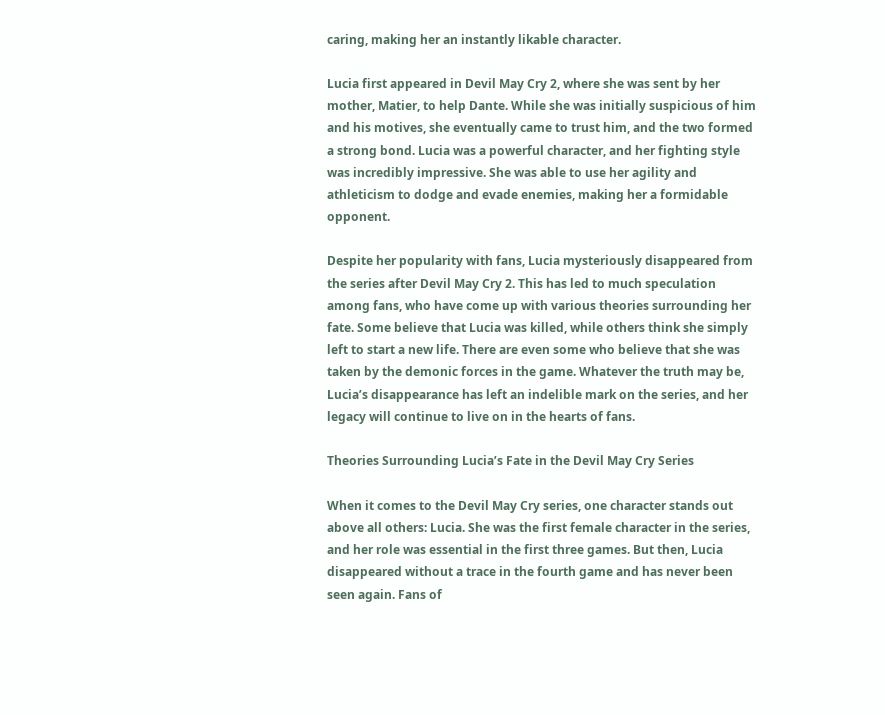caring, making her an instantly likable character.

Lucia first appeared in Devil May Cry 2, where she was sent by her mother, Matier, to help Dante. While she was initially suspicious of him and his motives, she eventually came to trust him, and the two formed a strong bond. Lucia was a powerful character, and her fighting style was incredibly impressive. She was able to use her agility and athleticism to dodge and evade enemies, making her a formidable opponent.

Despite her popularity with fans, Lucia mysteriously disappeared from the series after Devil May Cry 2. This has led to much speculation among fans, who have come up with various theories surrounding her fate. Some believe that Lucia was killed, while others think she simply left to start a new life. There are even some who believe that she was taken by the demonic forces in the game. Whatever the truth may be, Lucia’s disappearance has left an indelible mark on the series, and her legacy will continue to live on in the hearts of fans.

Theories Surrounding Lucia’s Fate in the Devil May Cry Series

When it comes to the Devil May Cry series, one character stands out above all others: Lucia. She was the first female character in the series, and her role was essential in the first three games. But then, Lucia disappeared without a trace in the fourth game and has never been seen again. Fans of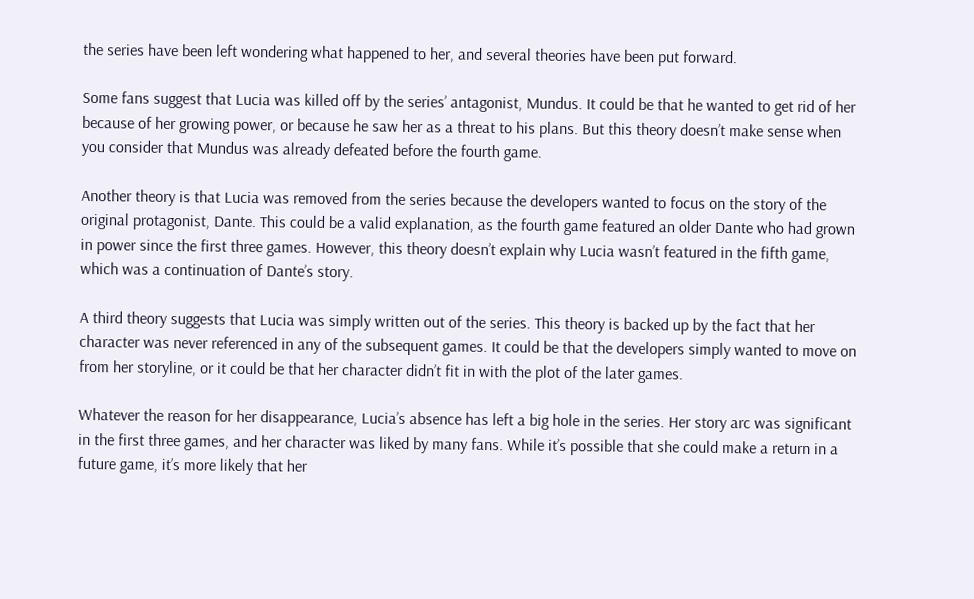the series have been left wondering what happened to her, and several theories have been put forward.

Some fans suggest that Lucia was killed off by the series’ antagonist, Mundus. It could be that he wanted to get rid of her because of her growing power, or because he saw her as a threat to his plans. But this theory doesn’t make sense when you consider that Mundus was already defeated before the fourth game.

Another theory is that Lucia was removed from the series because the developers wanted to focus on the story of the original protagonist, Dante. This could be a valid explanation, as the fourth game featured an older Dante who had grown in power since the first three games. However, this theory doesn’t explain why Lucia wasn’t featured in the fifth game, which was a continuation of Dante’s story.

A third theory suggests that Lucia was simply written out of the series. This theory is backed up by the fact that her character was never referenced in any of the subsequent games. It could be that the developers simply wanted to move on from her storyline, or it could be that her character didn’t fit in with the plot of the later games.

Whatever the reason for her disappearance, Lucia’s absence has left a big hole in the series. Her story arc was significant in the first three games, and her character was liked by many fans. While it’s possible that she could make a return in a future game, it’s more likely that her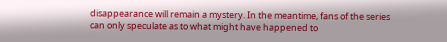disappearance will remain a mystery. In the meantime, fans of the series can only speculate as to what might have happened to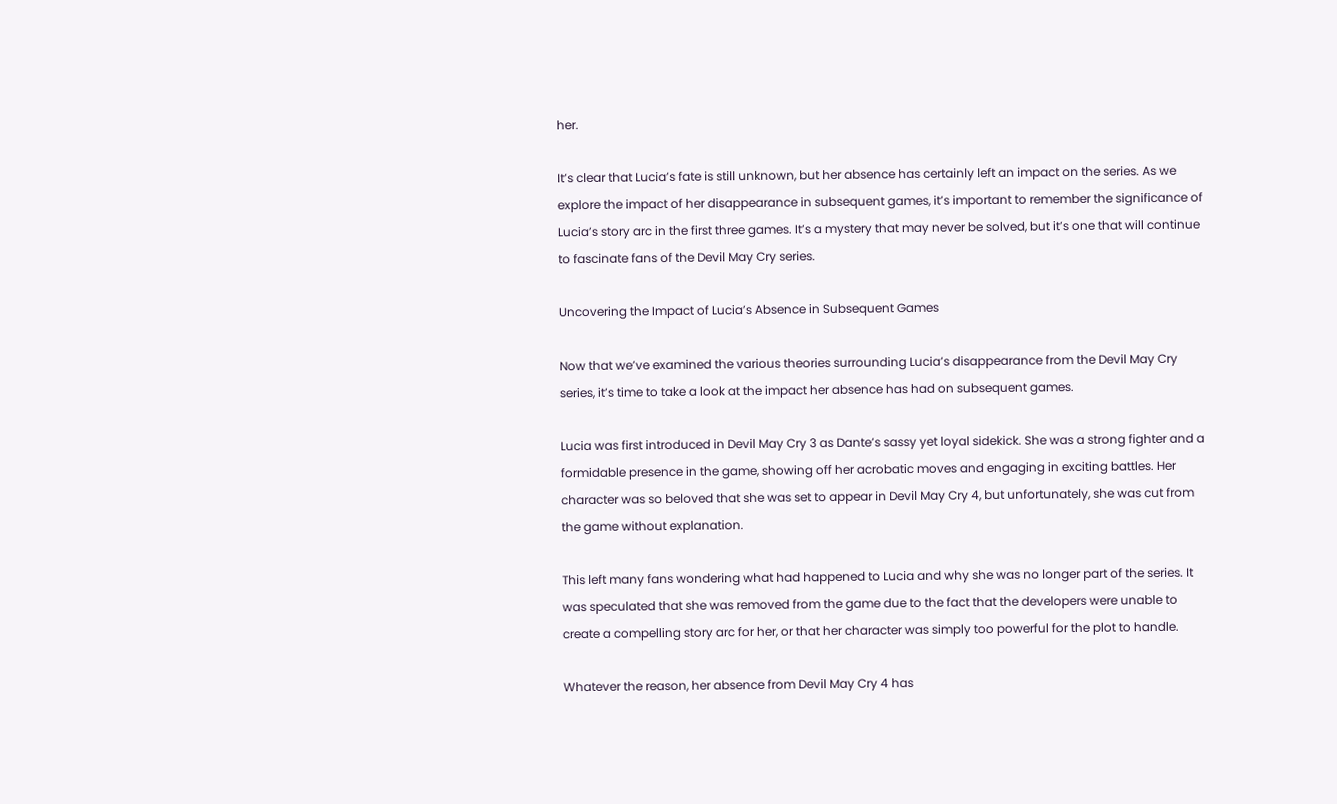her.

It’s clear that Lucia’s fate is still unknown, but her absence has certainly left an impact on the series. As we explore the impact of her disappearance in subsequent games, it’s important to remember the significance of Lucia’s story arc in the first three games. It’s a mystery that may never be solved, but it’s one that will continue to fascinate fans of the Devil May Cry series.

Uncovering the Impact of Lucia’s Absence in Subsequent Games

Now that we’ve examined the various theories surrounding Lucia’s disappearance from the Devil May Cry series, it’s time to take a look at the impact her absence has had on subsequent games.

Lucia was first introduced in Devil May Cry 3 as Dante’s sassy yet loyal sidekick. She was a strong fighter and a formidable presence in the game, showing off her acrobatic moves and engaging in exciting battles. Her character was so beloved that she was set to appear in Devil May Cry 4, but unfortunately, she was cut from the game without explanation.

This left many fans wondering what had happened to Lucia and why she was no longer part of the series. It was speculated that she was removed from the game due to the fact that the developers were unable to create a compelling story arc for her, or that her character was simply too powerful for the plot to handle.

Whatever the reason, her absence from Devil May Cry 4 has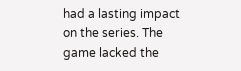had a lasting impact on the series. The game lacked the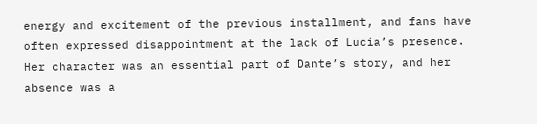energy and excitement of the previous installment, and fans have often expressed disappointment at the lack of Lucia’s presence. Her character was an essential part of Dante’s story, and her absence was a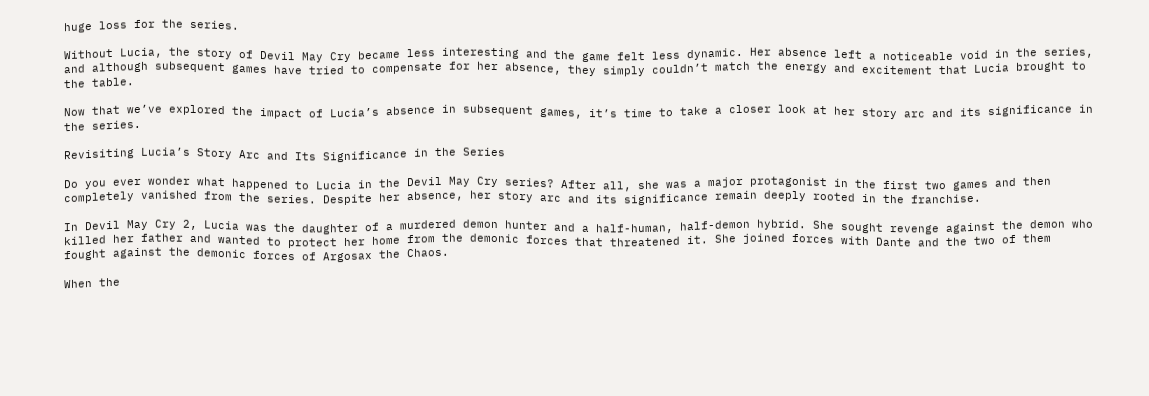huge loss for the series.

Without Lucia, the story of Devil May Cry became less interesting and the game felt less dynamic. Her absence left a noticeable void in the series, and although subsequent games have tried to compensate for her absence, they simply couldn’t match the energy and excitement that Lucia brought to the table.

Now that we’ve explored the impact of Lucia’s absence in subsequent games, it’s time to take a closer look at her story arc and its significance in the series.

Revisiting Lucia’s Story Arc and Its Significance in the Series

Do you ever wonder what happened to Lucia in the Devil May Cry series? After all, she was a major protagonist in the first two games and then completely vanished from the series. Despite her absence, her story arc and its significance remain deeply rooted in the franchise.

In Devil May Cry 2, Lucia was the daughter of a murdered demon hunter and a half-human, half-demon hybrid. She sought revenge against the demon who killed her father and wanted to protect her home from the demonic forces that threatened it. She joined forces with Dante and the two of them fought against the demonic forces of Argosax the Chaos.

When the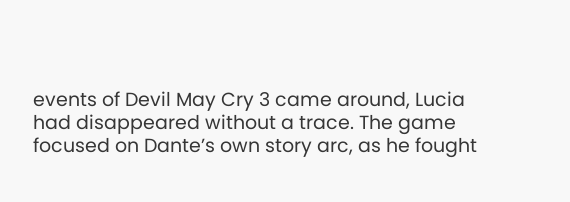events of Devil May Cry 3 came around, Lucia had disappeared without a trace. The game focused on Dante’s own story arc, as he fought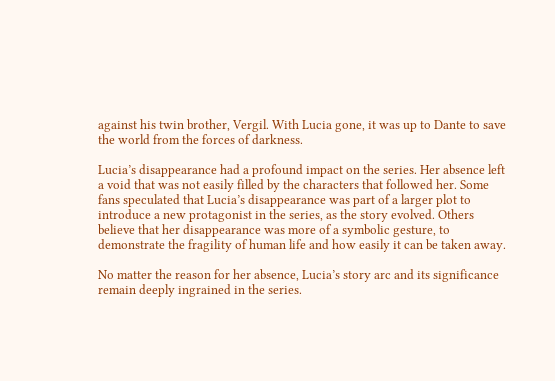against his twin brother, Vergil. With Lucia gone, it was up to Dante to save the world from the forces of darkness.

Lucia’s disappearance had a profound impact on the series. Her absence left a void that was not easily filled by the characters that followed her. Some fans speculated that Lucia’s disappearance was part of a larger plot to introduce a new protagonist in the series, as the story evolved. Others believe that her disappearance was more of a symbolic gesture, to demonstrate the fragility of human life and how easily it can be taken away.

No matter the reason for her absence, Lucia’s story arc and its significance remain deeply ingrained in the series.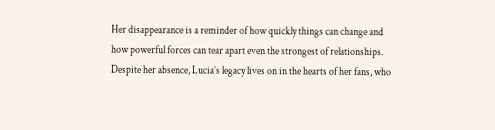Her disappearance is a reminder of how quickly things can change and how powerful forces can tear apart even the strongest of relationships. Despite her absence, Lucia’s legacy lives on in the hearts of her fans, who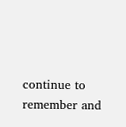continue to remember and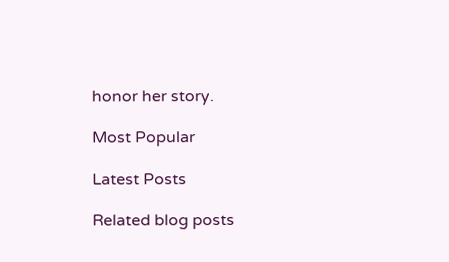honor her story.

Most Popular

Latest Posts

Related blog posts